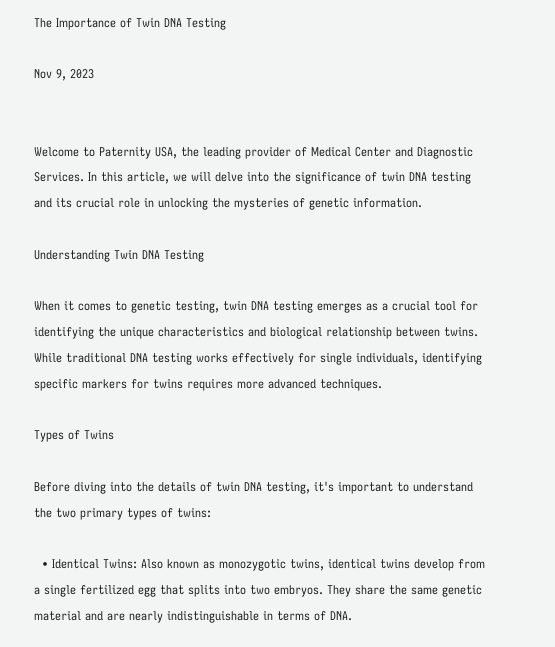The Importance of Twin DNA Testing

Nov 9, 2023


Welcome to Paternity USA, the leading provider of Medical Center and Diagnostic Services. In this article, we will delve into the significance of twin DNA testing and its crucial role in unlocking the mysteries of genetic information.

Understanding Twin DNA Testing

When it comes to genetic testing, twin DNA testing emerges as a crucial tool for identifying the unique characteristics and biological relationship between twins. While traditional DNA testing works effectively for single individuals, identifying specific markers for twins requires more advanced techniques.

Types of Twins

Before diving into the details of twin DNA testing, it's important to understand the two primary types of twins:

  • Identical Twins: Also known as monozygotic twins, identical twins develop from a single fertilized egg that splits into two embryos. They share the same genetic material and are nearly indistinguishable in terms of DNA.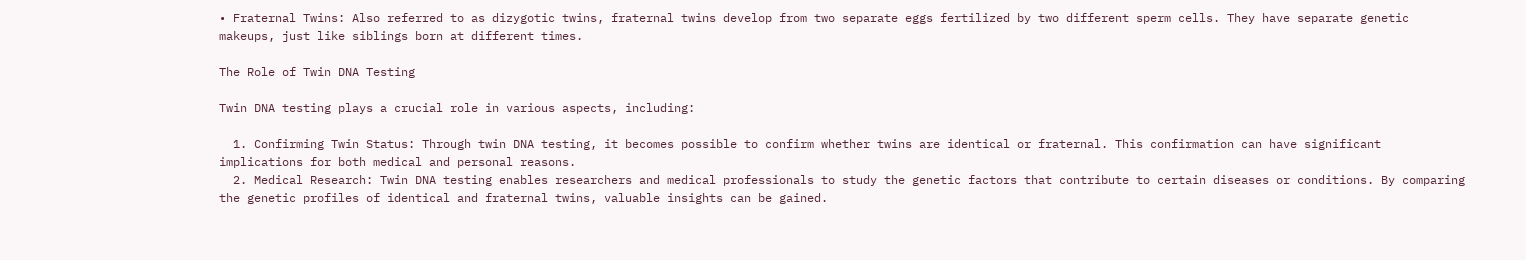• Fraternal Twins: Also referred to as dizygotic twins, fraternal twins develop from two separate eggs fertilized by two different sperm cells. They have separate genetic makeups, just like siblings born at different times.

The Role of Twin DNA Testing

Twin DNA testing plays a crucial role in various aspects, including:

  1. Confirming Twin Status: Through twin DNA testing, it becomes possible to confirm whether twins are identical or fraternal. This confirmation can have significant implications for both medical and personal reasons.
  2. Medical Research: Twin DNA testing enables researchers and medical professionals to study the genetic factors that contribute to certain diseases or conditions. By comparing the genetic profiles of identical and fraternal twins, valuable insights can be gained.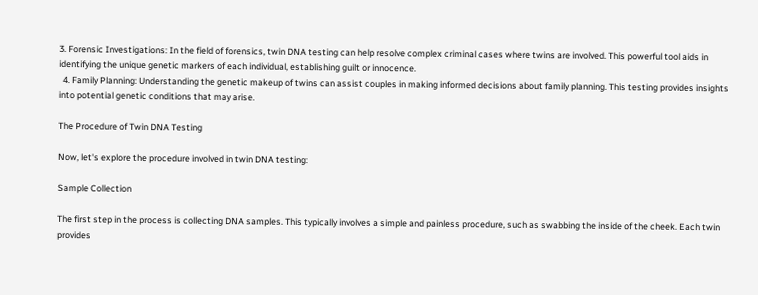3. Forensic Investigations: In the field of forensics, twin DNA testing can help resolve complex criminal cases where twins are involved. This powerful tool aids in identifying the unique genetic markers of each individual, establishing guilt or innocence.
  4. Family Planning: Understanding the genetic makeup of twins can assist couples in making informed decisions about family planning. This testing provides insights into potential genetic conditions that may arise.

The Procedure of Twin DNA Testing

Now, let's explore the procedure involved in twin DNA testing:

Sample Collection

The first step in the process is collecting DNA samples. This typically involves a simple and painless procedure, such as swabbing the inside of the cheek. Each twin provides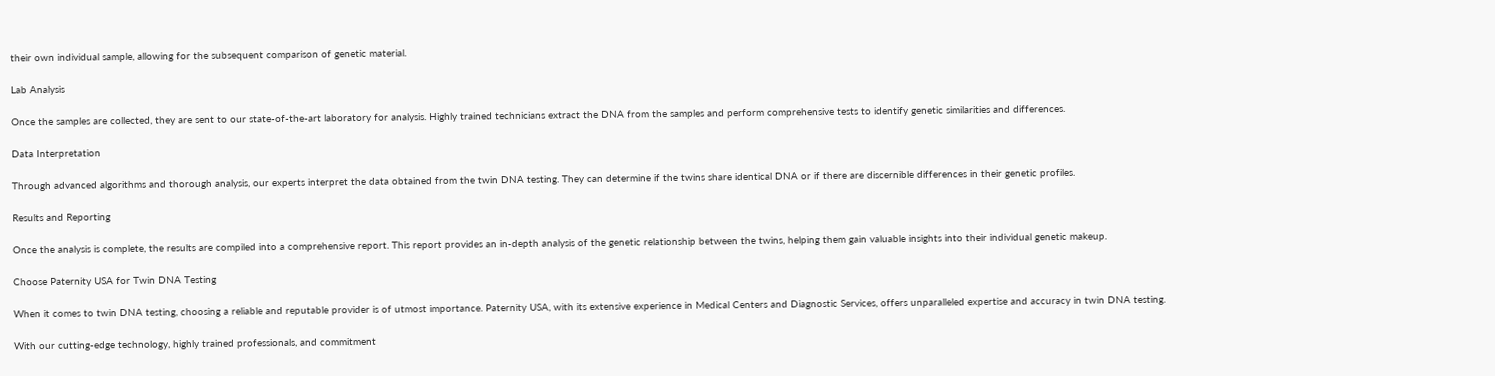their own individual sample, allowing for the subsequent comparison of genetic material.

Lab Analysis

Once the samples are collected, they are sent to our state-of-the-art laboratory for analysis. Highly trained technicians extract the DNA from the samples and perform comprehensive tests to identify genetic similarities and differences.

Data Interpretation

Through advanced algorithms and thorough analysis, our experts interpret the data obtained from the twin DNA testing. They can determine if the twins share identical DNA or if there are discernible differences in their genetic profiles.

Results and Reporting

Once the analysis is complete, the results are compiled into a comprehensive report. This report provides an in-depth analysis of the genetic relationship between the twins, helping them gain valuable insights into their individual genetic makeup.

Choose Paternity USA for Twin DNA Testing

When it comes to twin DNA testing, choosing a reliable and reputable provider is of utmost importance. Paternity USA, with its extensive experience in Medical Centers and Diagnostic Services, offers unparalleled expertise and accuracy in twin DNA testing.

With our cutting-edge technology, highly trained professionals, and commitment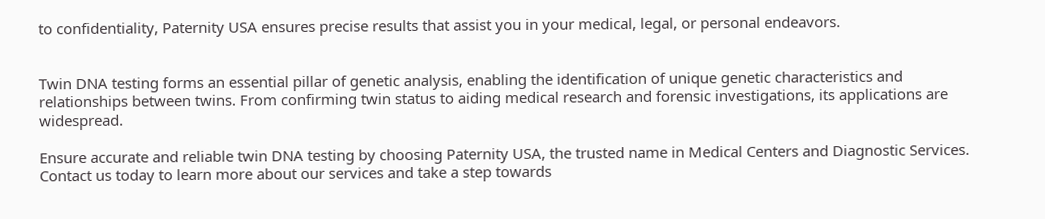to confidentiality, Paternity USA ensures precise results that assist you in your medical, legal, or personal endeavors.


Twin DNA testing forms an essential pillar of genetic analysis, enabling the identification of unique genetic characteristics and relationships between twins. From confirming twin status to aiding medical research and forensic investigations, its applications are widespread.

Ensure accurate and reliable twin DNA testing by choosing Paternity USA, the trusted name in Medical Centers and Diagnostic Services. Contact us today to learn more about our services and take a step towards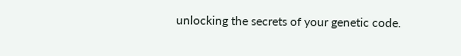unlocking the secrets of your genetic code.